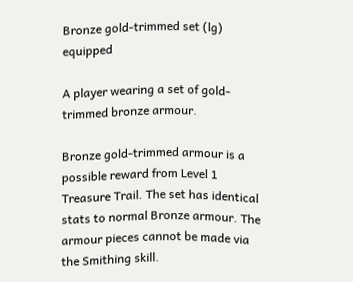Bronze gold-trimmed set (lg) equipped

A player wearing a set of gold-trimmed bronze armour.

Bronze gold-trimmed armour is a possible reward from Level 1 Treasure Trail. The set has identical stats to normal Bronze armour. The armour pieces cannot be made via the Smithing skill.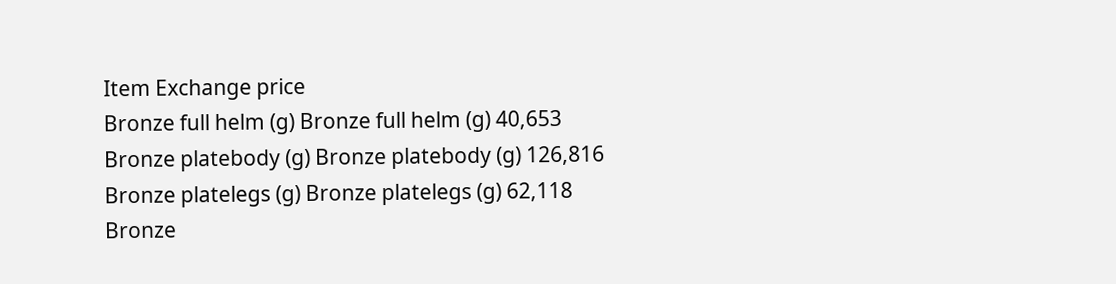Item Exchange price
Bronze full helm (g) Bronze full helm (g) 40,653
Bronze platebody (g) Bronze platebody (g) 126,816
Bronze platelegs (g) Bronze platelegs (g) 62,118
Bronze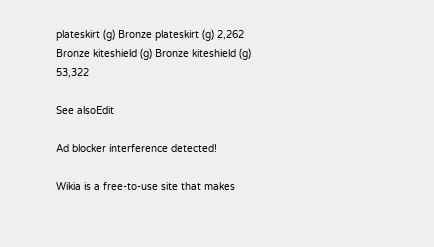plateskirt (g) Bronze plateskirt (g) 2,262
Bronze kiteshield (g) Bronze kiteshield (g) 53,322

See alsoEdit

Ad blocker interference detected!

Wikia is a free-to-use site that makes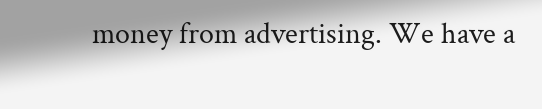money from advertising. We have a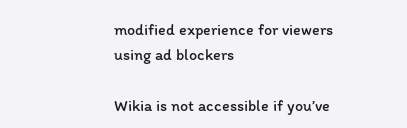modified experience for viewers using ad blockers

Wikia is not accessible if you’ve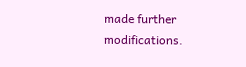made further modifications.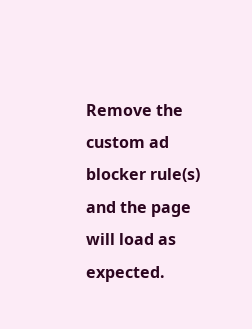Remove the custom ad blocker rule(s) and the page will load as expected.